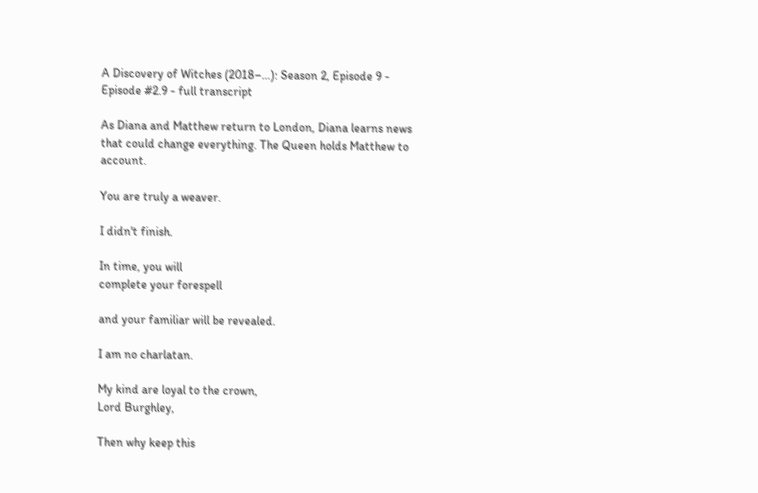A Discovery of Witches (2018–…): Season 2, Episode 9 - Episode #2.9 - full transcript

As Diana and Matthew return to London, Diana learns news that could change everything. The Queen holds Matthew to account.

You are truly a weaver.

I didn't finish.

In time, you will
complete your forespell

and your familiar will be revealed.

I am no charlatan.

My kind are loyal to the crown,
Lord Burghley,

Then why keep this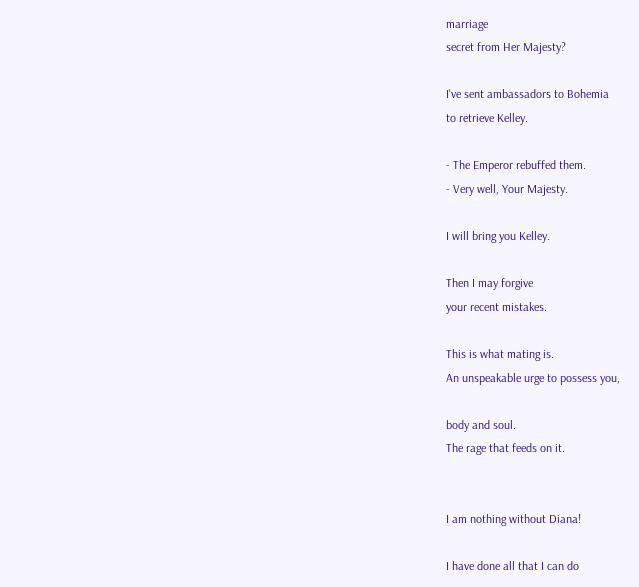marriage
secret from Her Majesty?

I've sent ambassadors to Bohemia
to retrieve Kelley.

- The Emperor rebuffed them.
- Very well, Your Majesty.

I will bring you Kelley.

Then I may forgive
your recent mistakes.

This is what mating is.
An unspeakable urge to possess you,

body and soul.
The rage that feeds on it.


I am nothing without Diana!

I have done all that I can do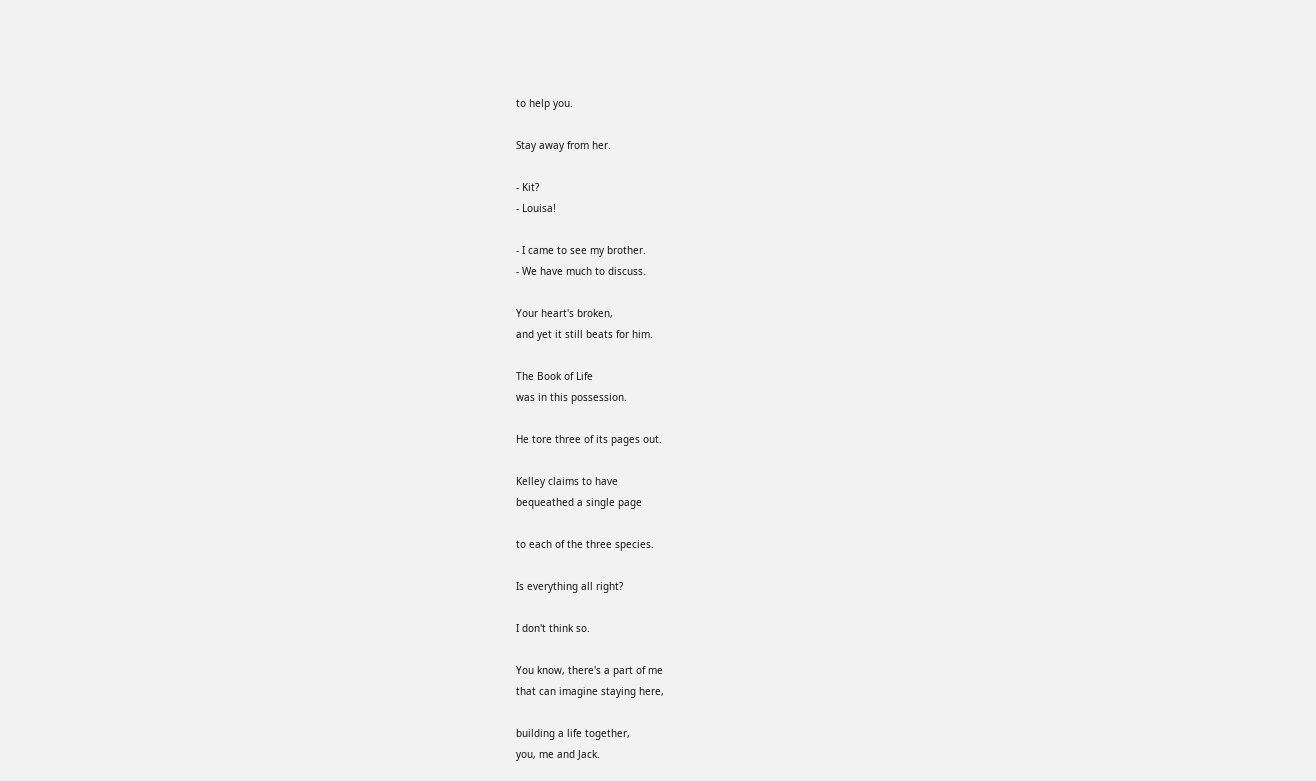to help you.

Stay away from her.

- Kit?
- Louisa!

- I came to see my brother.
- We have much to discuss.

Your heart's broken,
and yet it still beats for him.

The Book of Life
was in this possession.

He tore three of its pages out.

Kelley claims to have
bequeathed a single page

to each of the three species.

Is everything all right?

I don't think so.

You know, there's a part of me
that can imagine staying here,

building a life together,
you, me and Jack.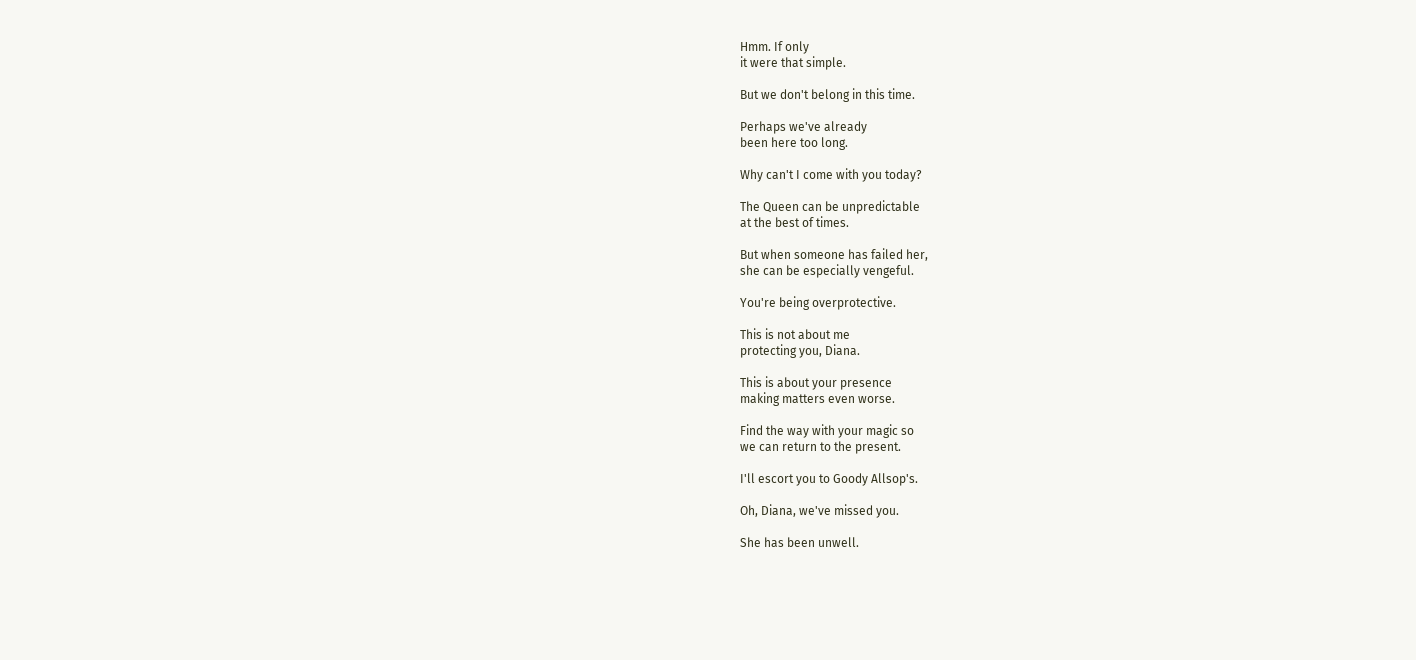Hmm. If only
it were that simple.

But we don't belong in this time.

Perhaps we've already
been here too long.

Why can't I come with you today?

The Queen can be unpredictable
at the best of times.

But when someone has failed her,
she can be especially vengeful.

You're being overprotective.

This is not about me
protecting you, Diana.

This is about your presence
making matters even worse.

Find the way with your magic so
we can return to the present.

I'll escort you to Goody Allsop's.

Oh, Diana, we've missed you.

She has been unwell.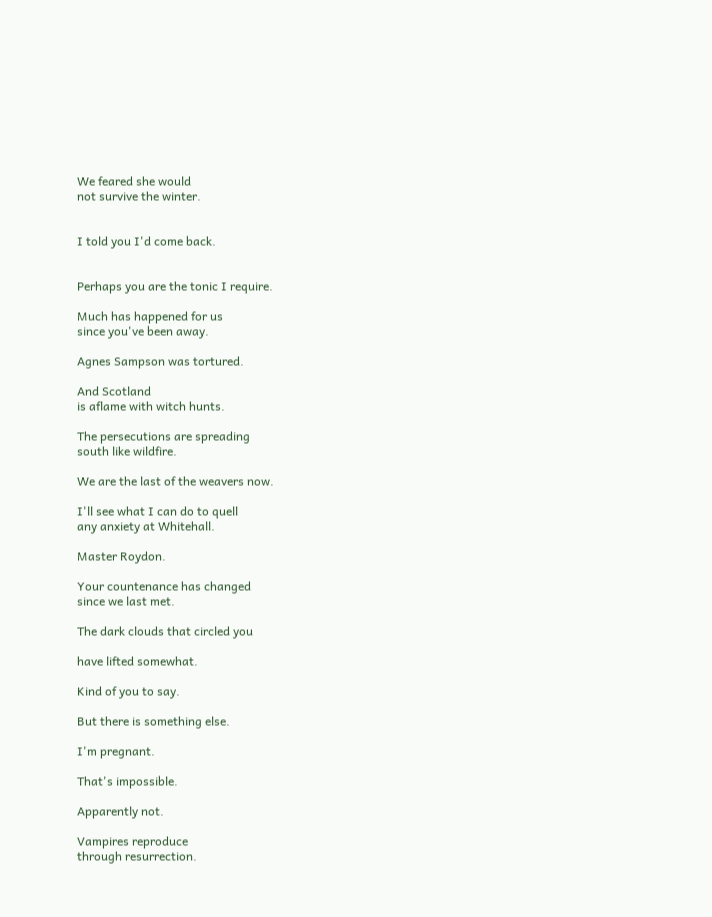We feared she would
not survive the winter.


I told you I'd come back.


Perhaps you are the tonic I require.

Much has happened for us
since you've been away.

Agnes Sampson was tortured.

And Scotland
is aflame with witch hunts.

The persecutions are spreading
south like wildfire.

We are the last of the weavers now.

I'll see what I can do to quell
any anxiety at Whitehall.

Master Roydon.

Your countenance has changed
since we last met.

The dark clouds that circled you

have lifted somewhat.

Kind of you to say.

But there is something else.

I'm pregnant.

That's impossible.

Apparently not.

Vampires reproduce
through resurrection.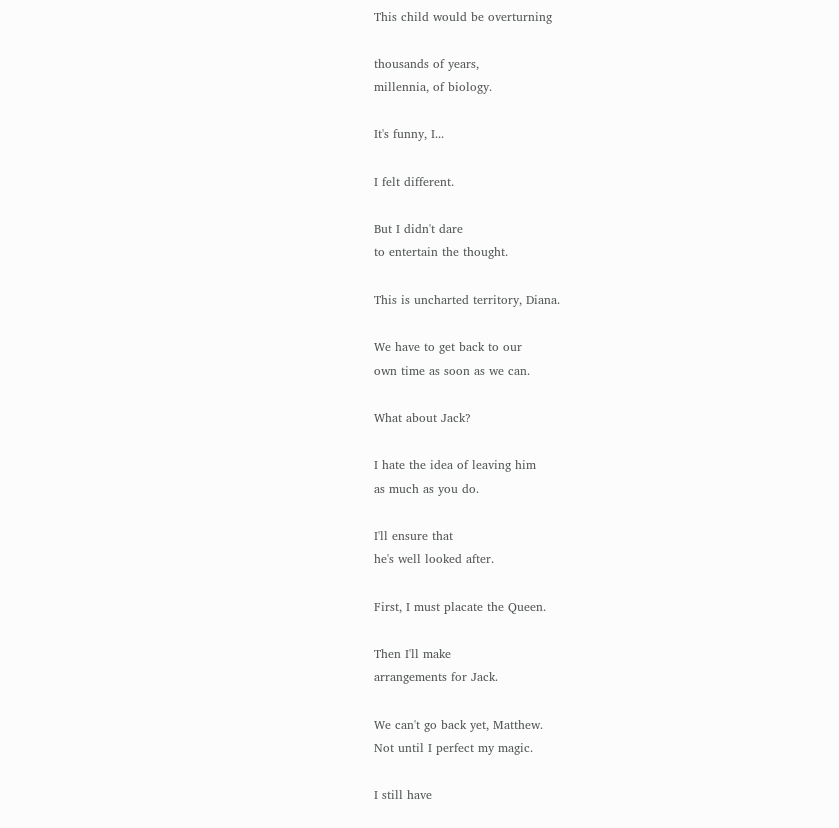This child would be overturning

thousands of years,
millennia, of biology.

It's funny, I...

I felt different.

But I didn't dare
to entertain the thought.

This is uncharted territory, Diana.

We have to get back to our
own time as soon as we can.

What about Jack?

I hate the idea of leaving him
as much as you do.

I'll ensure that
he's well looked after.

First, I must placate the Queen.

Then I'll make
arrangements for Jack.

We can't go back yet, Matthew.
Not until I perfect my magic.

I still have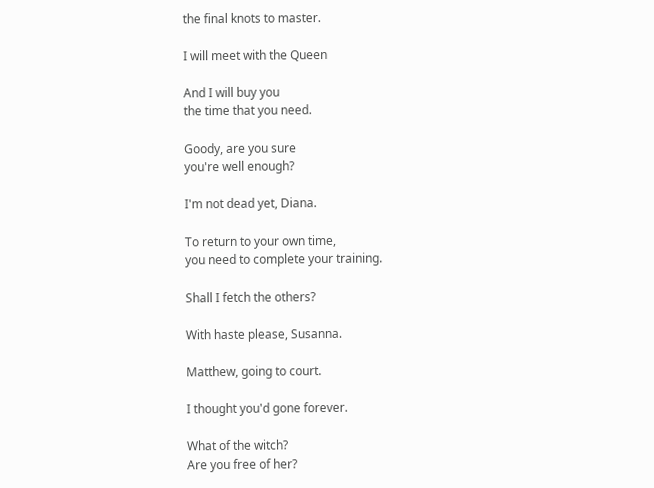the final knots to master.

I will meet with the Queen

And I will buy you
the time that you need.

Goody, are you sure
you're well enough?

I'm not dead yet, Diana.

To return to your own time,
you need to complete your training.

Shall I fetch the others?

With haste please, Susanna.

Matthew, going to court.

I thought you'd gone forever.

What of the witch?
Are you free of her?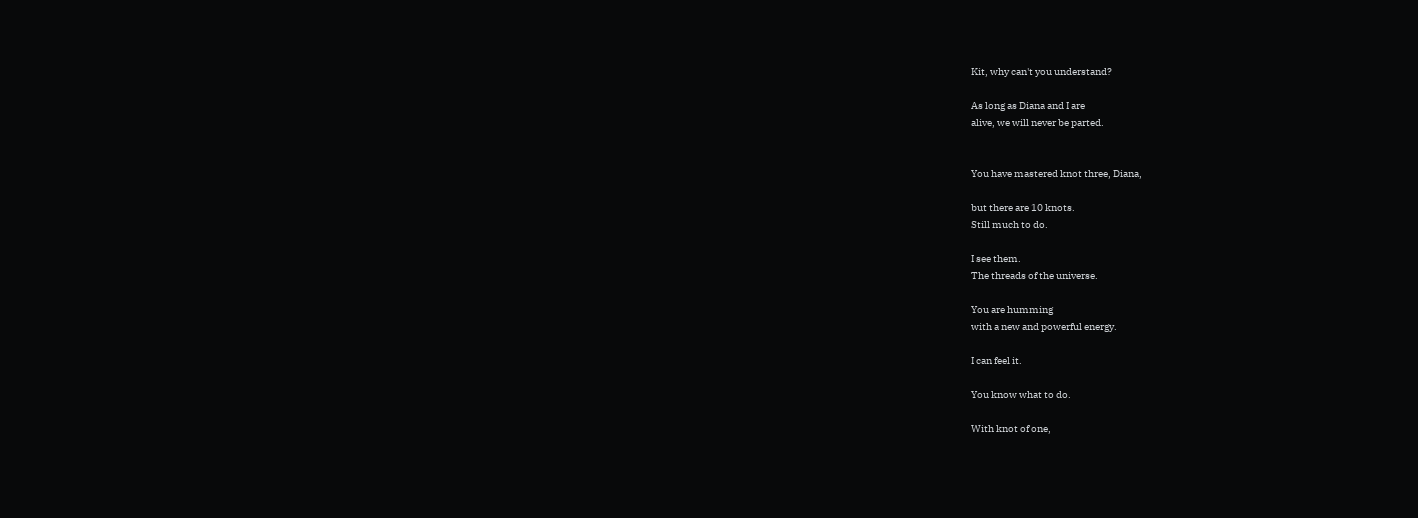Kit, why can't you understand?

As long as Diana and I are
alive, we will never be parted.


You have mastered knot three, Diana,

but there are 10 knots.
Still much to do.

I see them.
The threads of the universe.

You are humming
with a new and powerful energy.

I can feel it.

You know what to do.

With knot of one,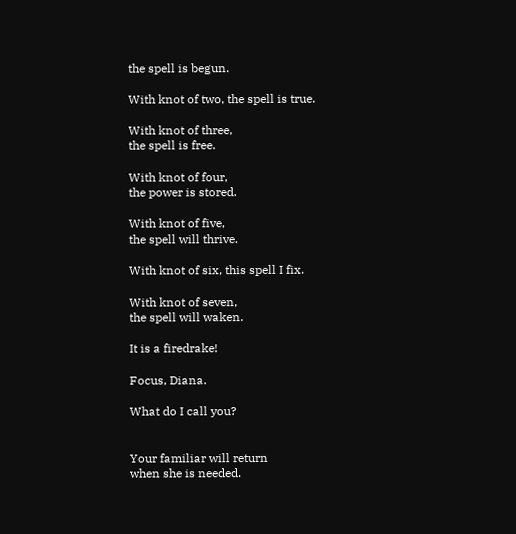the spell is begun.

With knot of two, the spell is true.

With knot of three,
the spell is free.

With knot of four,
the power is stored.

With knot of five,
the spell will thrive.

With knot of six, this spell I fix.

With knot of seven,
the spell will waken.

It is a firedrake!

Focus, Diana.

What do I call you?


Your familiar will return
when she is needed.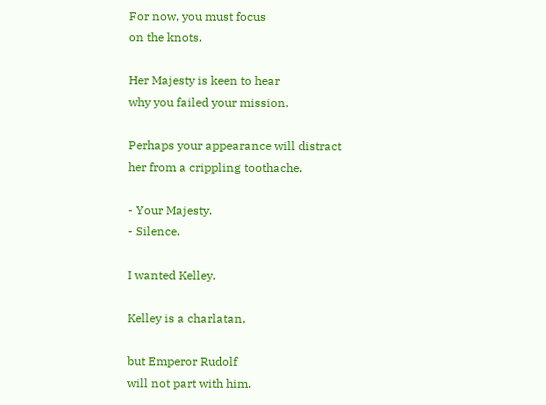For now, you must focus
on the knots.

Her Majesty is keen to hear
why you failed your mission.

Perhaps your appearance will distract
her from a crippling toothache.

- Your Majesty.
- Silence.

I wanted Kelley.

Kelley is a charlatan,

but Emperor Rudolf
will not part with him.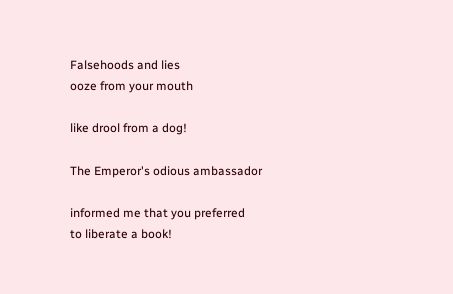Falsehoods and lies
ooze from your mouth

like drool from a dog!

The Emperor's odious ambassador

informed me that you preferred
to liberate a book!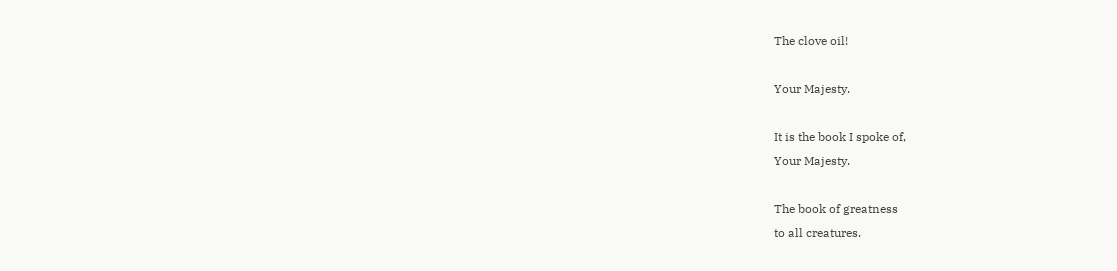The clove oil!

Your Majesty.

It is the book I spoke of,
Your Majesty.

The book of greatness
to all creatures.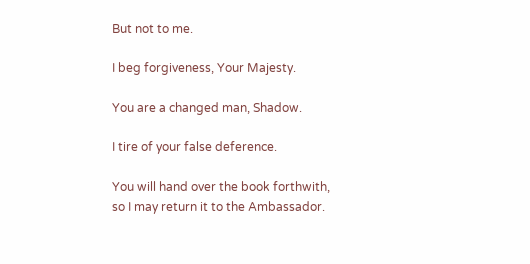But not to me.

I beg forgiveness, Your Majesty.

You are a changed man, Shadow.

I tire of your false deference.

You will hand over the book forthwith,
so I may return it to the Ambassador.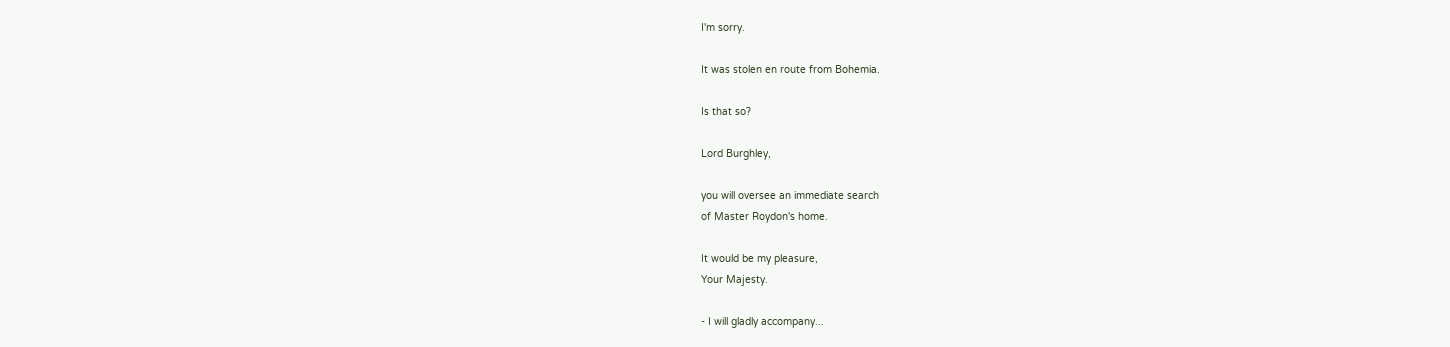I'm sorry.

It was stolen en route from Bohemia.

Is that so?

Lord Burghley,

you will oversee an immediate search
of Master Roydon's home.

It would be my pleasure,
Your Majesty.

- I will gladly accompany...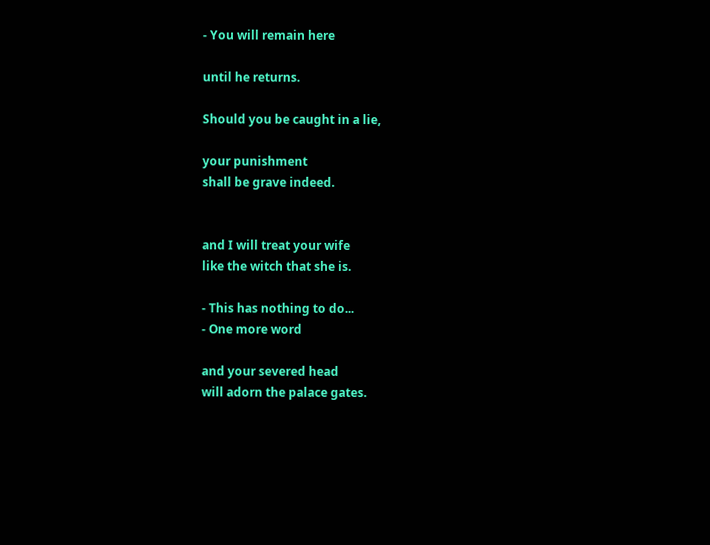- You will remain here

until he returns.

Should you be caught in a lie,

your punishment
shall be grave indeed.


and I will treat your wife
like the witch that she is.

- This has nothing to do...
- One more word

and your severed head
will adorn the palace gates.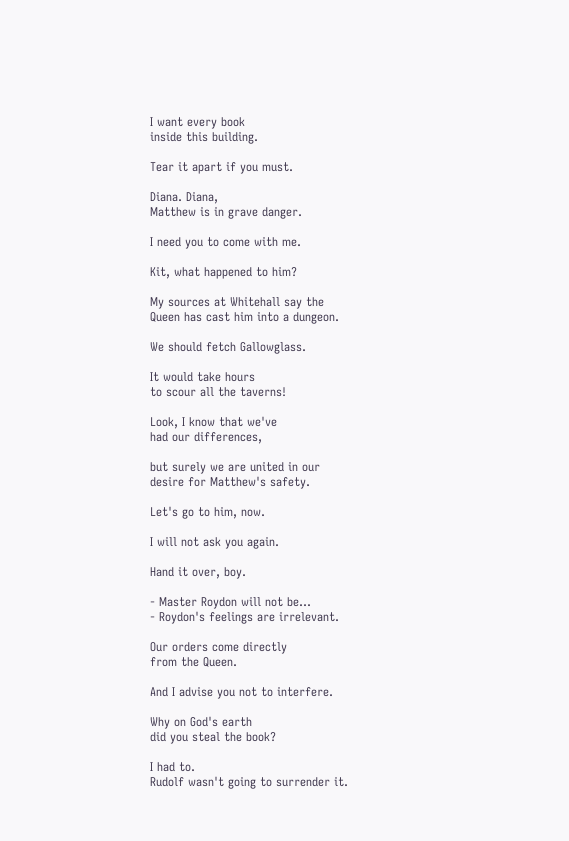I want every book
inside this building.

Tear it apart if you must.

Diana. Diana,
Matthew is in grave danger.

I need you to come with me.

Kit, what happened to him?

My sources at Whitehall say the
Queen has cast him into a dungeon.

We should fetch Gallowglass.

It would take hours
to scour all the taverns!

Look, I know that we've
had our differences,

but surely we are united in our
desire for Matthew's safety.

Let's go to him, now.

I will not ask you again.

Hand it over, boy.

- Master Roydon will not be...
- Roydon's feelings are irrelevant.

Our orders come directly
from the Queen.

And I advise you not to interfere.

Why on God's earth
did you steal the book?

I had to.
Rudolf wasn't going to surrender it.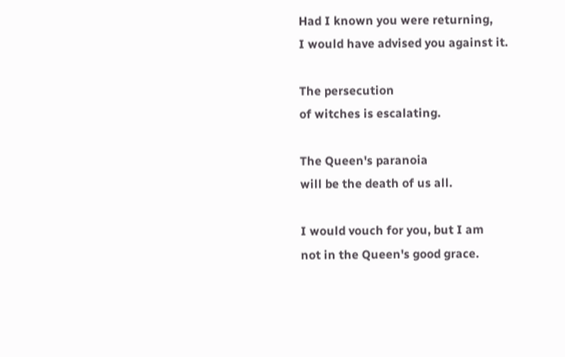Had I known you were returning,
I would have advised you against it.

The persecution
of witches is escalating.

The Queen's paranoia
will be the death of us all.

I would vouch for you, but I am
not in the Queen's good grace.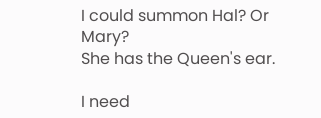I could summon Hal? Or Mary?
She has the Queen's ear.

I need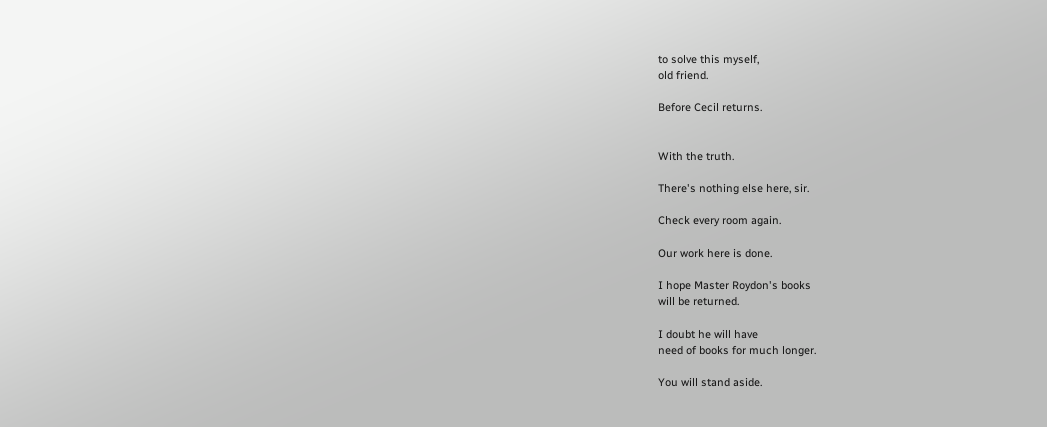to solve this myself,
old friend.

Before Cecil returns.


With the truth.

There's nothing else here, sir.

Check every room again.

Our work here is done.

I hope Master Roydon's books
will be returned.

I doubt he will have
need of books for much longer.

You will stand aside.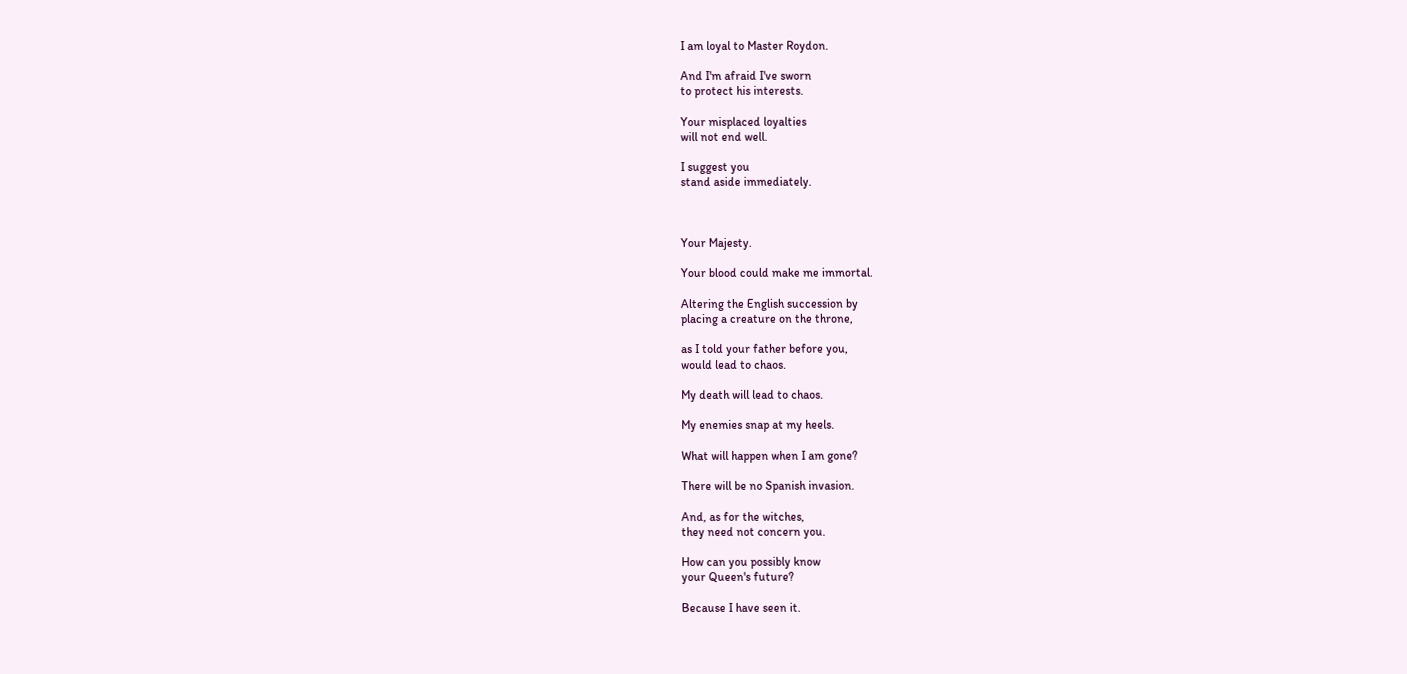I am loyal to Master Roydon.

And I'm afraid I've sworn
to protect his interests.

Your misplaced loyalties
will not end well.

I suggest you
stand aside immediately.



Your Majesty.

Your blood could make me immortal.

Altering the English succession by
placing a creature on the throne,

as I told your father before you,
would lead to chaos.

My death will lead to chaos.

My enemies snap at my heels.

What will happen when I am gone?

There will be no Spanish invasion.

And, as for the witches,
they need not concern you.

How can you possibly know
your Queen's future?

Because I have seen it.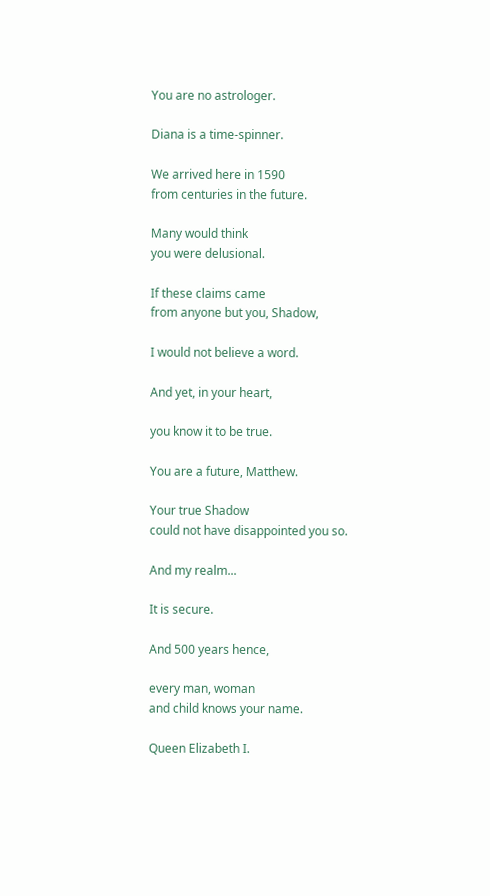You are no astrologer.

Diana is a time-spinner.

We arrived here in 1590
from centuries in the future.

Many would think
you were delusional.

If these claims came
from anyone but you, Shadow,

I would not believe a word.

And yet, in your heart,

you know it to be true.

You are a future, Matthew.

Your true Shadow
could not have disappointed you so.

And my realm...

It is secure.

And 500 years hence,

every man, woman
and child knows your name.

Queen Elizabeth I.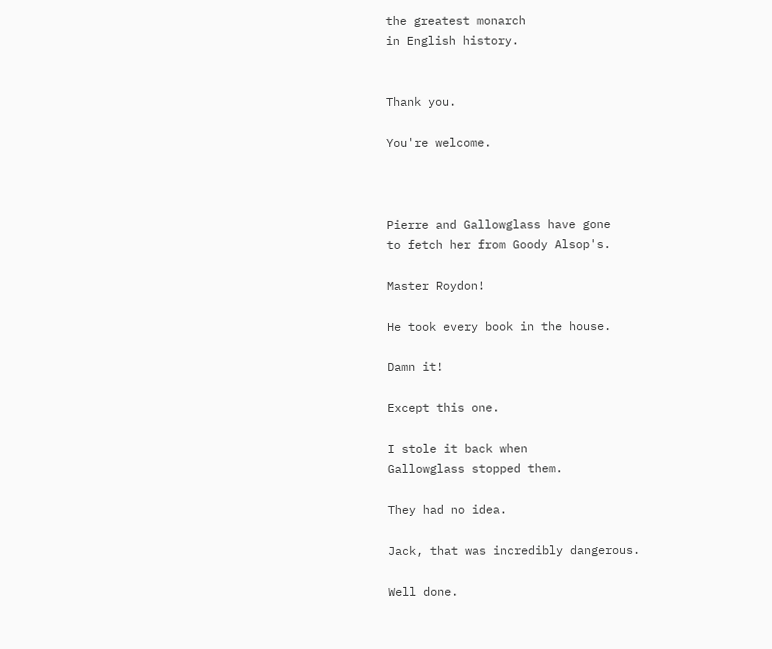the greatest monarch
in English history.


Thank you.

You're welcome.



Pierre and Gallowglass have gone
to fetch her from Goody Alsop's.

Master Roydon!

He took every book in the house.

Damn it!

Except this one.

I stole it back when
Gallowglass stopped them.

They had no idea.

Jack, that was incredibly dangerous.

Well done.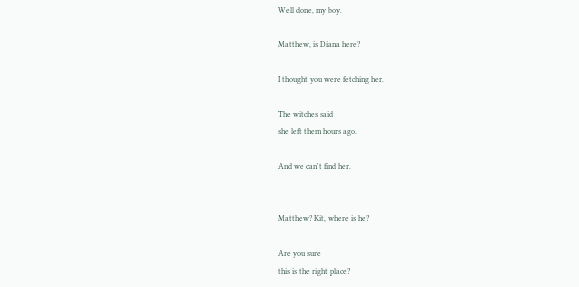Well done, my boy.

Matthew, is Diana here?

I thought you were fetching her.

The witches said
she left them hours ago.

And we can't find her.


Matthew? Kit, where is he?

Are you sure
this is the right place?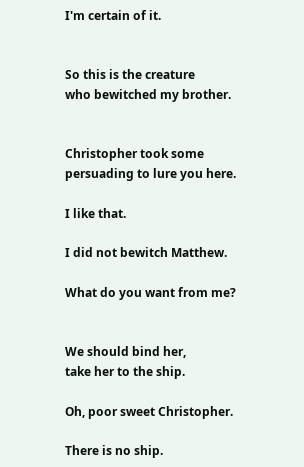I'm certain of it.


So this is the creature
who bewitched my brother.


Christopher took some
persuading to lure you here.

I like that.

I did not bewitch Matthew.

What do you want from me?


We should bind her,
take her to the ship.

Oh, poor sweet Christopher.

There is no ship.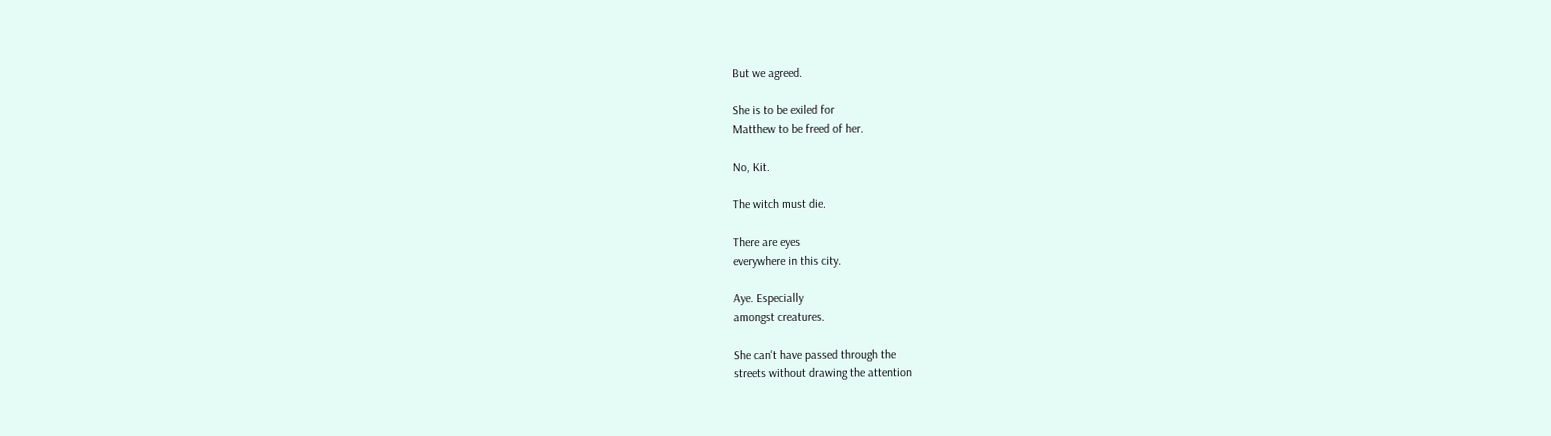But we agreed.

She is to be exiled for
Matthew to be freed of her.

No, Kit.

The witch must die.

There are eyes
everywhere in this city.

Aye. Especially
amongst creatures.

She can't have passed through the
streets without drawing the attention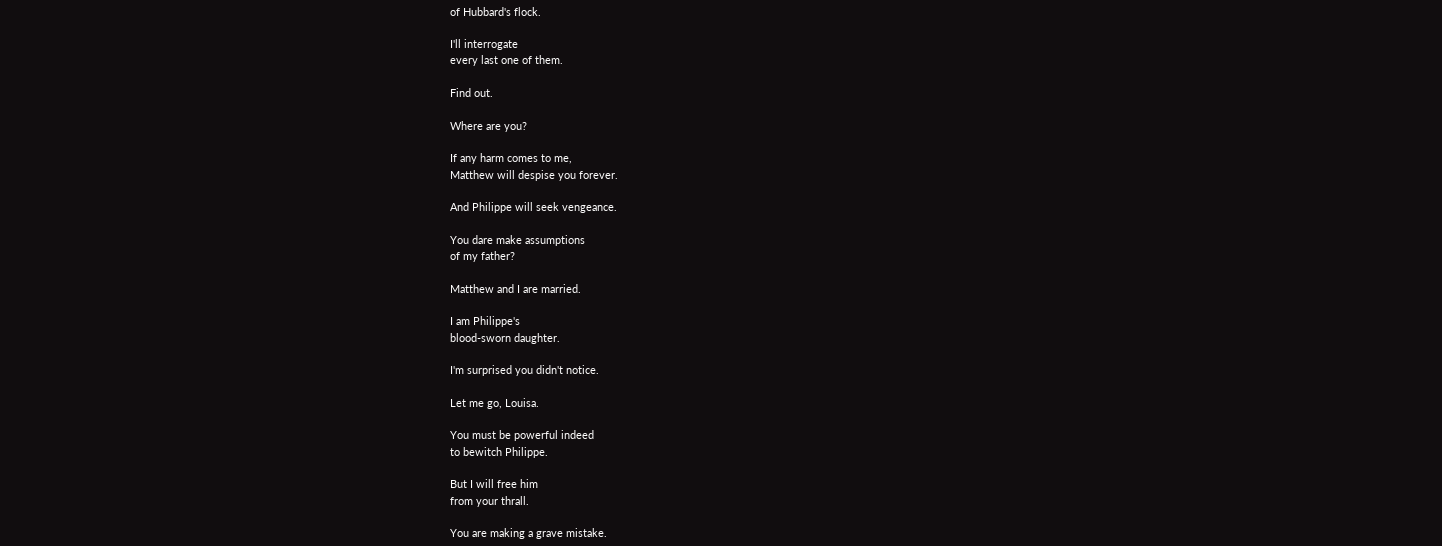of Hubbard's flock.

I'll interrogate
every last one of them.

Find out.

Where are you?

If any harm comes to me,
Matthew will despise you forever.

And Philippe will seek vengeance.

You dare make assumptions
of my father?

Matthew and I are married.

I am Philippe's
blood-sworn daughter.

I'm surprised you didn't notice.

Let me go, Louisa.

You must be powerful indeed
to bewitch Philippe.

But I will free him
from your thrall.

You are making a grave mistake.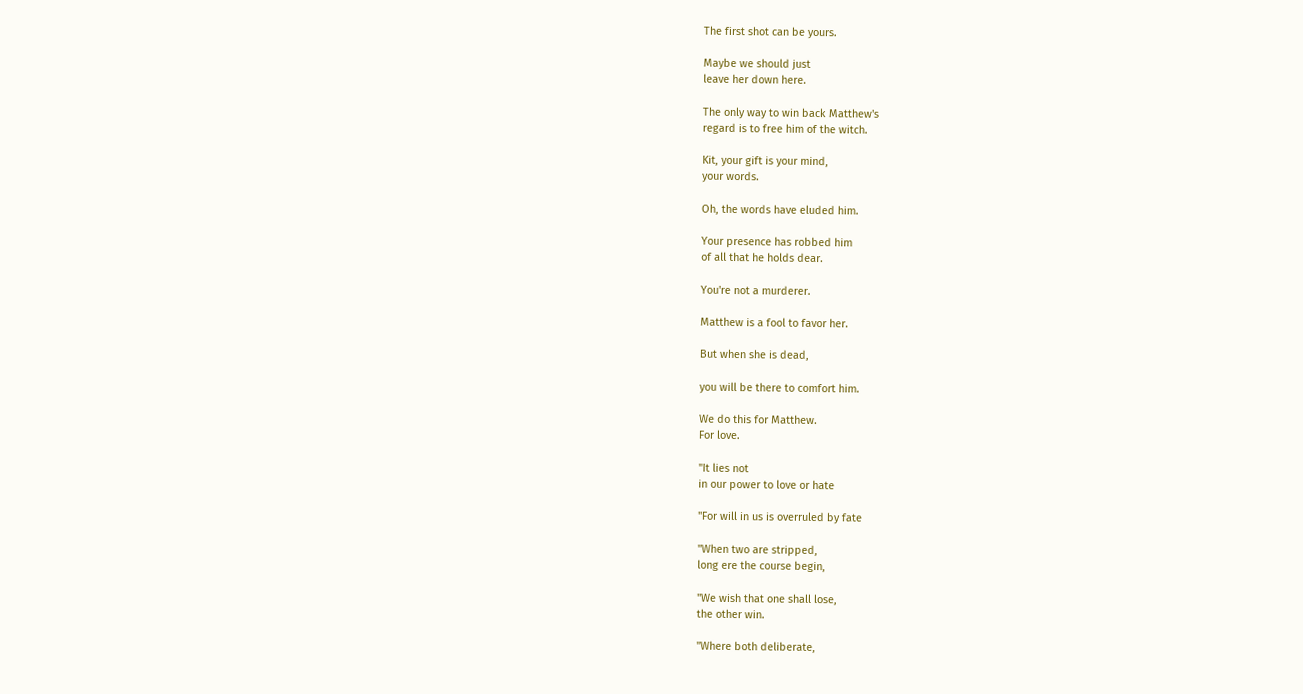The first shot can be yours.

Maybe we should just
leave her down here.

The only way to win back Matthew's
regard is to free him of the witch.

Kit, your gift is your mind,
your words.

Oh, the words have eluded him.

Your presence has robbed him
of all that he holds dear.

You're not a murderer.

Matthew is a fool to favor her.

But when she is dead,

you will be there to comfort him.

We do this for Matthew.
For love.

"It lies not
in our power to love or hate

"For will in us is overruled by fate

"When two are stripped,
long ere the course begin,

"We wish that one shall lose,
the other win.

"Where both deliberate,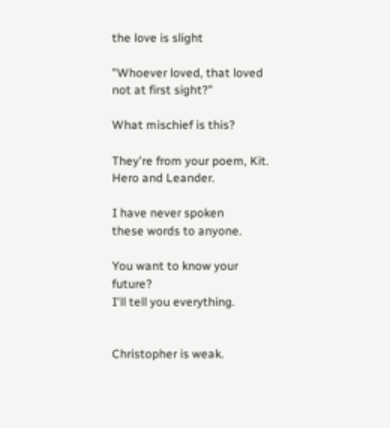the love is slight

"Whoever loved, that loved
not at first sight?"

What mischief is this?

They're from your poem, Kit.
Hero and Leander.

I have never spoken
these words to anyone.

You want to know your future?
I'll tell you everything.


Christopher is weak.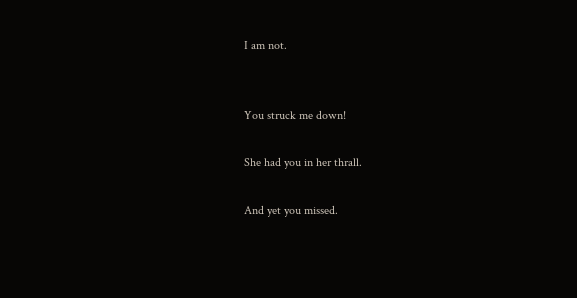I am not.


You struck me down!

She had you in her thrall.

And yet you missed.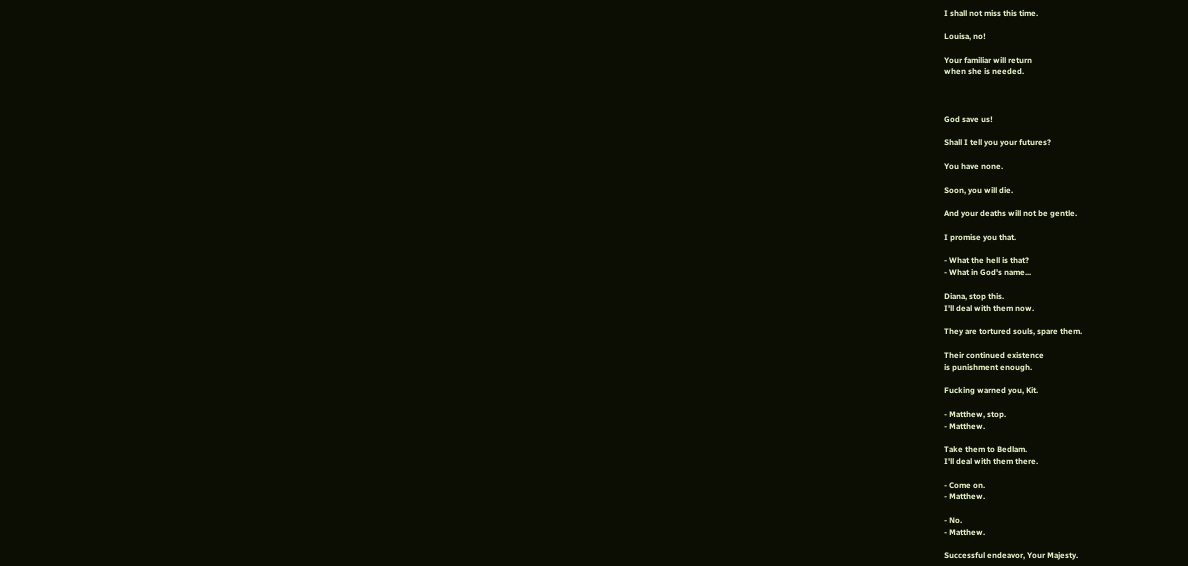I shall not miss this time.

Louisa, no!

Your familiar will return
when she is needed.



God save us!

Shall I tell you your futures?

You have none.

Soon, you will die.

And your deaths will not be gentle.

I promise you that.

- What the hell is that?
- What in God's name...

Diana, stop this.
I'll deal with them now.

They are tortured souls, spare them.

Their continued existence
is punishment enough.

Fucking warned you, Kit.

- Matthew, stop.
- Matthew.

Take them to Bedlam.
I'll deal with them there.

- Come on.
- Matthew.

- No.
- Matthew.

Successful endeavor, Your Majesty.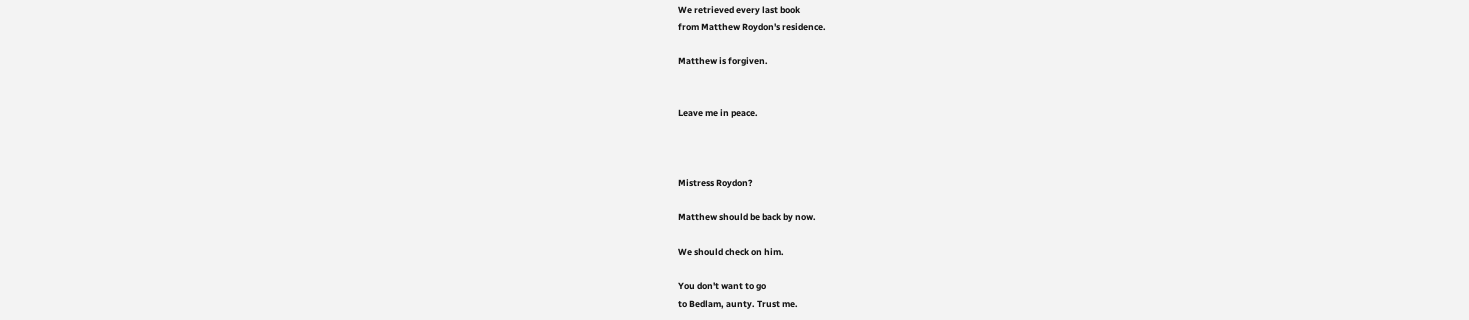We retrieved every last book
from Matthew Roydon's residence.

Matthew is forgiven.


Leave me in peace.



Mistress Roydon?

Matthew should be back by now.

We should check on him.

You don't want to go
to Bedlam, aunty. Trust me.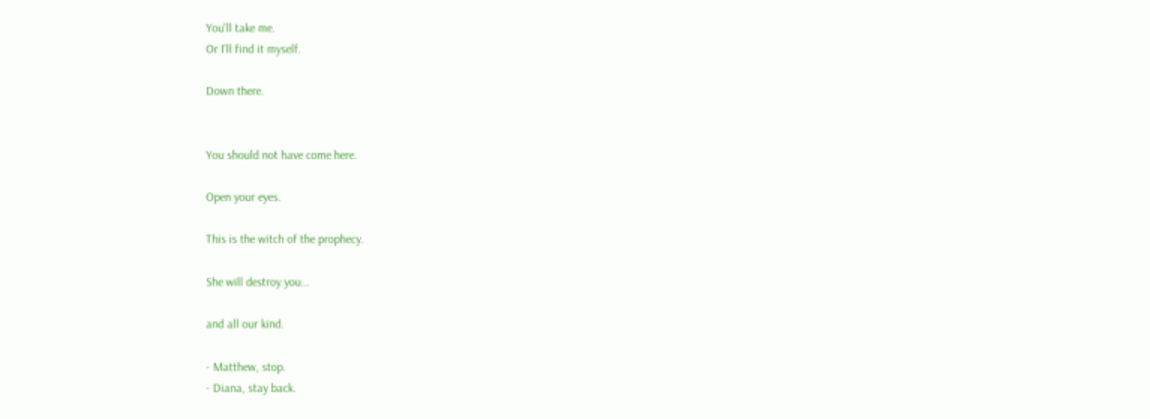You'll take me.
Or I'll find it myself.

Down there.


You should not have come here.

Open your eyes.

This is the witch of the prophecy.

She will destroy you...

and all our kind.

- Matthew, stop.
- Diana, stay back.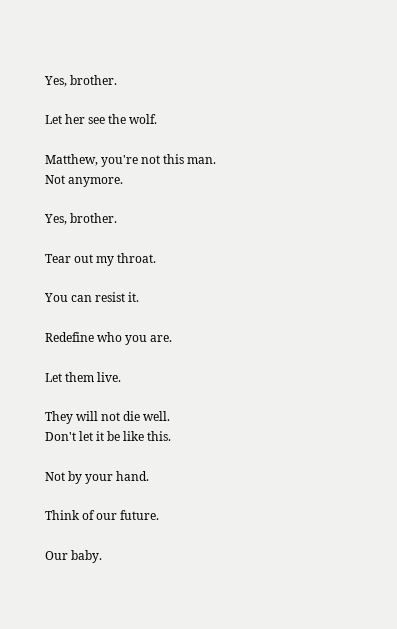Yes, brother.

Let her see the wolf.

Matthew, you're not this man.
Not anymore.

Yes, brother.

Tear out my throat.

You can resist it.

Redefine who you are.

Let them live.

They will not die well.
Don't let it be like this.

Not by your hand.

Think of our future.

Our baby.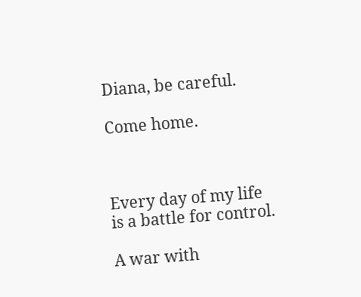Diana, be careful.

Come home.



Every day of my life
is a battle for control.

A war with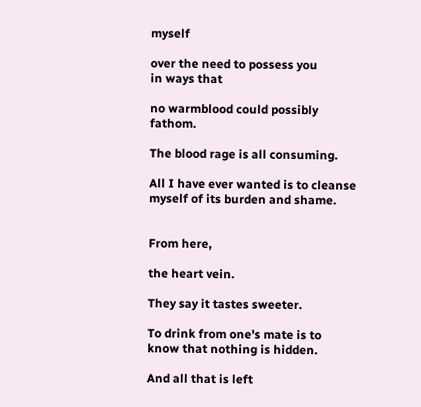myself

over the need to possess you
in ways that

no warmblood could possibly fathom.

The blood rage is all consuming.

All I have ever wanted is to cleanse
myself of its burden and shame.


From here,

the heart vein.

They say it tastes sweeter.

To drink from one's mate is to
know that nothing is hidden.

And all that is left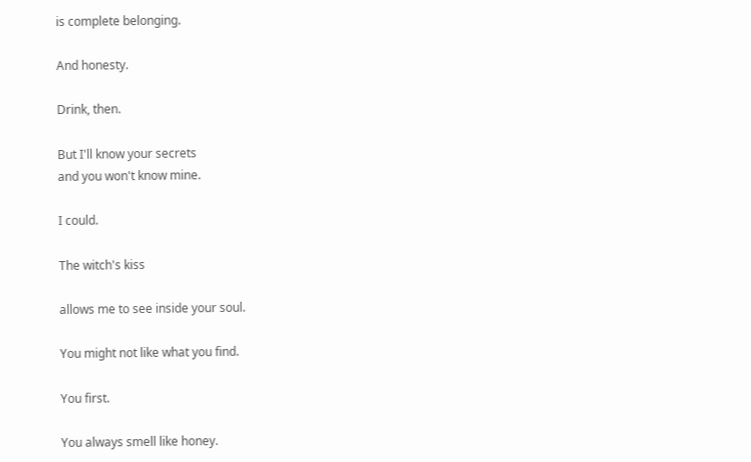is complete belonging.

And honesty.

Drink, then.

But I'll know your secrets
and you won't know mine.

I could.

The witch's kiss

allows me to see inside your soul.

You might not like what you find.

You first.

You always smell like honey.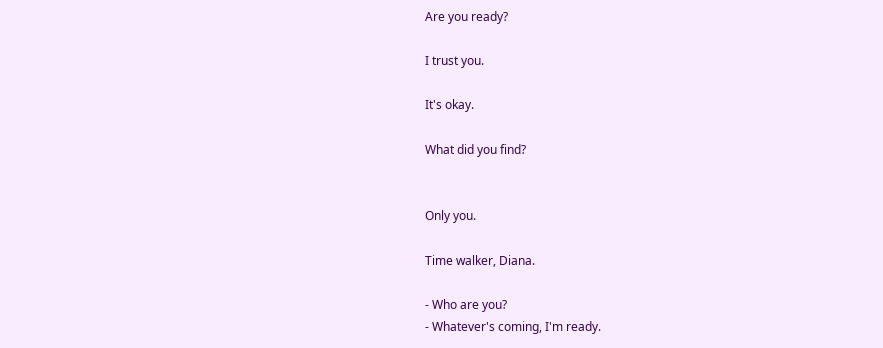Are you ready?

I trust you.

It's okay.

What did you find?


Only you.

Time walker, Diana.

- Who are you?
- Whatever's coming, I'm ready.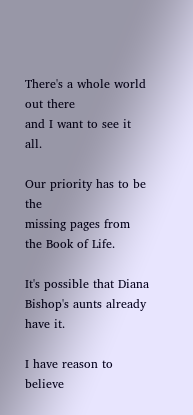There's a whole world out there
and I want to see it all.

Our priority has to be the
missing pages from the Book of Life.

It's possible that Diana
Bishop's aunts already have it.

I have reason to believe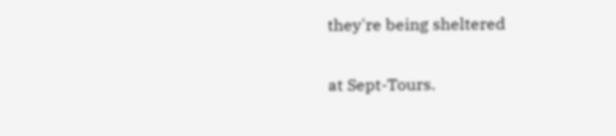they're being sheltered

at Sept-Tours.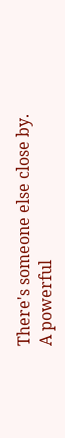There's someone else close by.
A powerful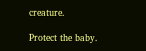creature.

Protect the baby.